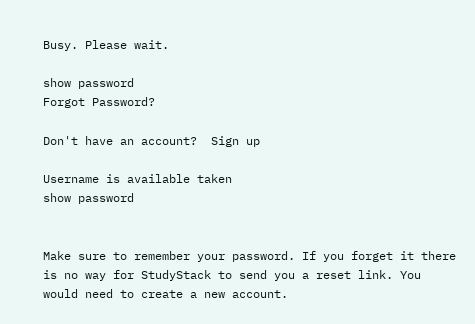Busy. Please wait.

show password
Forgot Password?

Don't have an account?  Sign up

Username is available taken
show password


Make sure to remember your password. If you forget it there is no way for StudyStack to send you a reset link. You would need to create a new account.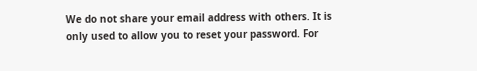We do not share your email address with others. It is only used to allow you to reset your password. For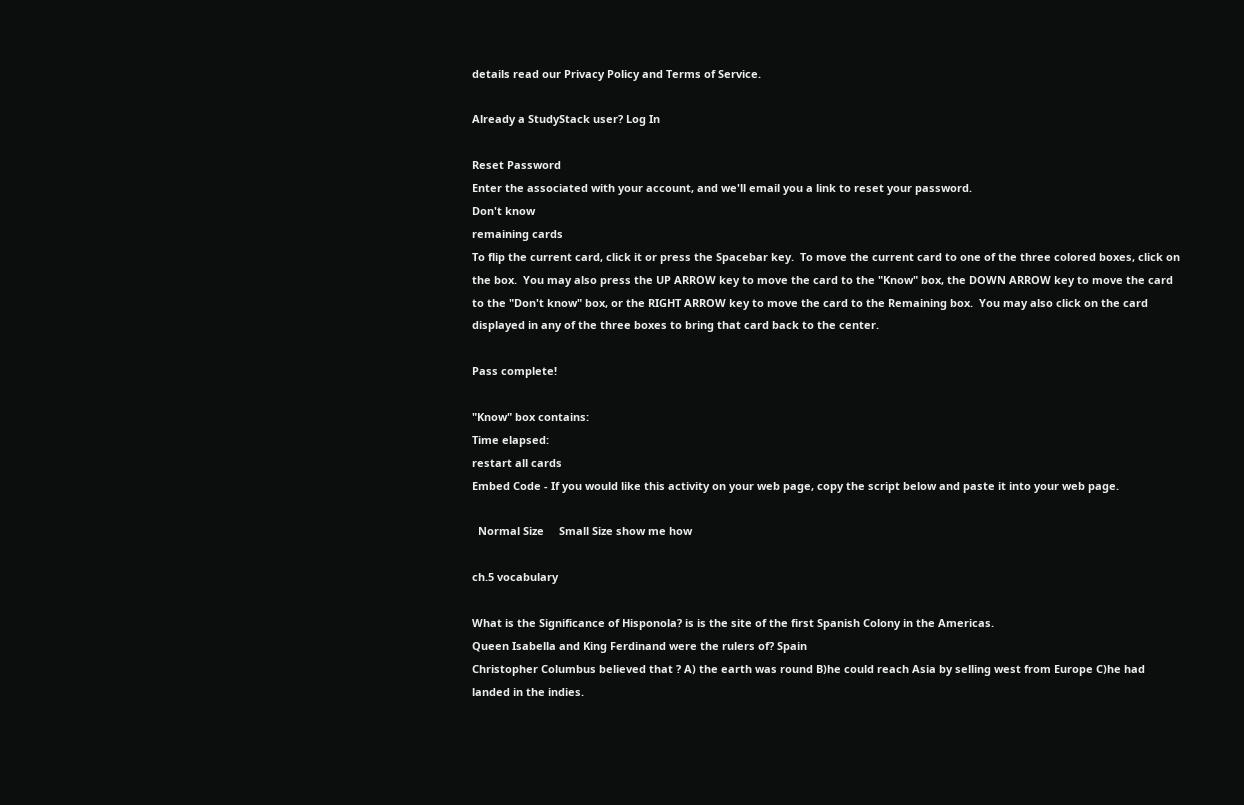details read our Privacy Policy and Terms of Service.

Already a StudyStack user? Log In

Reset Password
Enter the associated with your account, and we'll email you a link to reset your password.
Don't know
remaining cards
To flip the current card, click it or press the Spacebar key.  To move the current card to one of the three colored boxes, click on the box.  You may also press the UP ARROW key to move the card to the "Know" box, the DOWN ARROW key to move the card to the "Don't know" box, or the RIGHT ARROW key to move the card to the Remaining box.  You may also click on the card displayed in any of the three boxes to bring that card back to the center.

Pass complete!

"Know" box contains:
Time elapsed:
restart all cards
Embed Code - If you would like this activity on your web page, copy the script below and paste it into your web page.

  Normal Size     Small Size show me how

ch.5 vocabulary

What is the Significance of Hisponola? is is the site of the first Spanish Colony in the Americas.
Queen Isabella and King Ferdinand were the rulers of? Spain
Christopher Columbus believed that ? A) the earth was round B)he could reach Asia by selling west from Europe C)he had landed in the indies.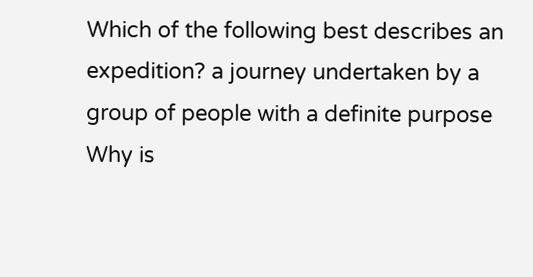Which of the following best describes an expedition? a journey undertaken by a group of people with a definite purpose
Why is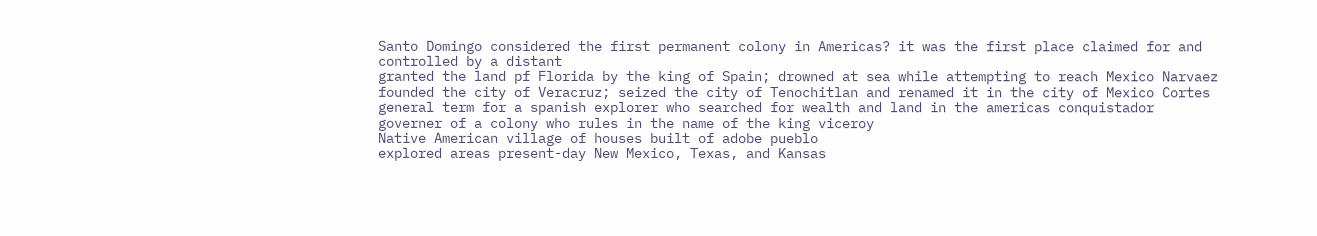Santo Domingo considered the first permanent colony in Americas? it was the first place claimed for and controlled by a distant
granted the land pf Florida by the king of Spain; drowned at sea while attempting to reach Mexico Narvaez
founded the city of Veracruz; seized the city of Tenochitlan and renamed it in the city of Mexico Cortes
general term for a spanish explorer who searched for wealth and land in the americas conquistador
governer of a colony who rules in the name of the king viceroy
Native American village of houses built of adobe pueblo
explored areas present-day New Mexico, Texas, and Kansas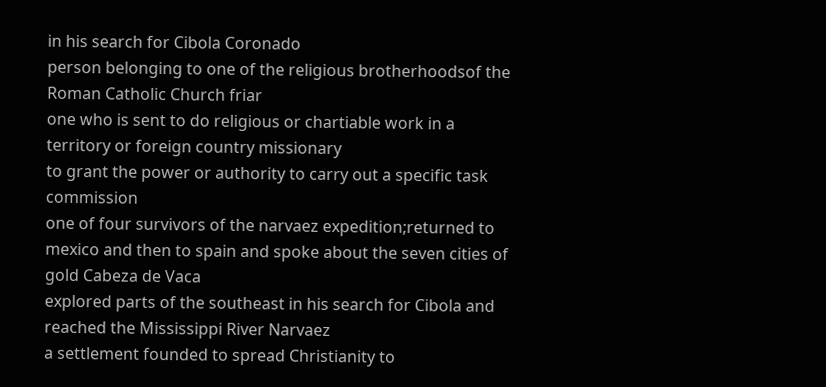in his search for Cibola Coronado
person belonging to one of the religious brotherhoodsof the Roman Catholic Church friar
one who is sent to do religious or chartiable work in a territory or foreign country missionary
to grant the power or authority to carry out a specific task commission
one of four survivors of the narvaez expedition;returned to mexico and then to spain and spoke about the seven cities of gold Cabeza de Vaca
explored parts of the southeast in his search for Cibola and reached the Mississippi River Narvaez
a settlement founded to spread Christianity to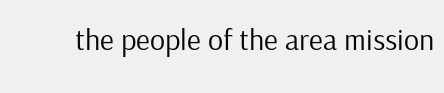the people of the area mission